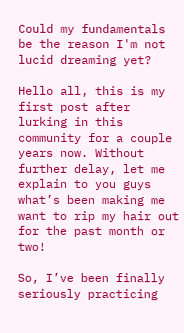Could my fundamentals be the reason I'm not lucid dreaming yet?

Hello all, this is my first post after lurking in this community for a couple years now. Without further delay, let me explain to you guys what’s been making me want to rip my hair out for the past month or two!

So, I’ve been finally seriously practicing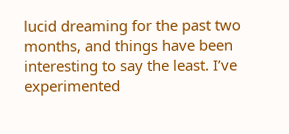lucid dreaming for the past two months, and things have been interesting to say the least. I’ve experimented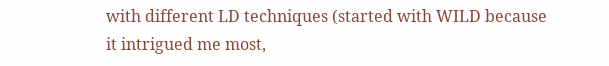with different LD techniques (started with WILD because it intrigued me most,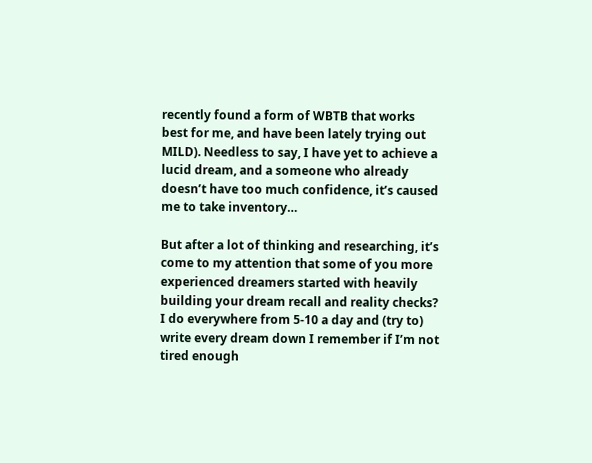recently found a form of WBTB that works best for me, and have been lately trying out MILD). Needless to say, I have yet to achieve a lucid dream, and a someone who already doesn’t have too much confidence, it’s caused me to take inventory…

But after a lot of thinking and researching, it’s come to my attention that some of you more experienced dreamers started with heavily building your dream recall and reality checks? I do everywhere from 5-10 a day and (try to) write every dream down I remember if I’m not tired enough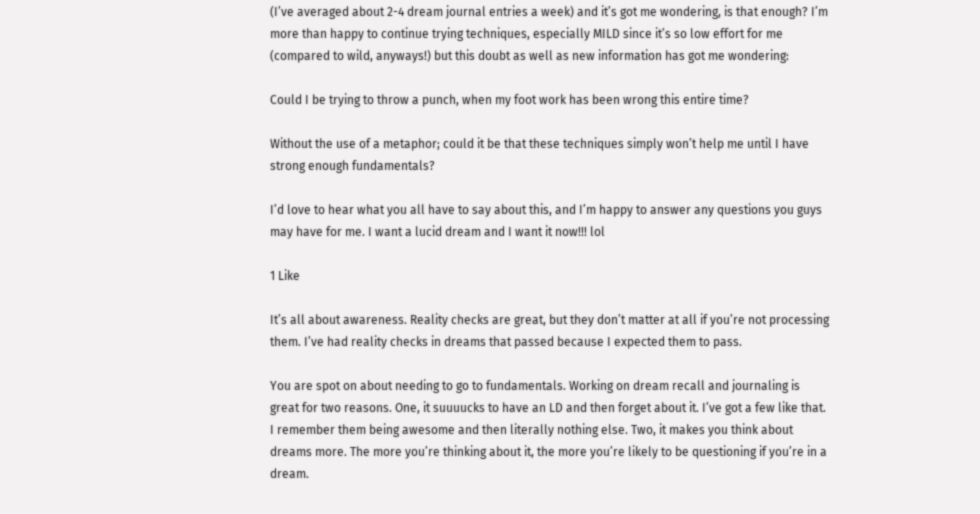(I’ve averaged about 2-4 dream journal entries a week) and it’s got me wondering, is that enough? I’m more than happy to continue trying techniques, especially MILD since it’s so low effort for me (compared to wild, anyways!) but this doubt as well as new information has got me wondering:

Could I be trying to throw a punch, when my foot work has been wrong this entire time?

Without the use of a metaphor; could it be that these techniques simply won’t help me until I have strong enough fundamentals?

I’d love to hear what you all have to say about this, and I’m happy to answer any questions you guys may have for me. I want a lucid dream and I want it now!!! lol

1 Like

It’s all about awareness. Reality checks are great, but they don’t matter at all if you’re not processing them. I’ve had reality checks in dreams that passed because I expected them to pass.

You are spot on about needing to go to fundamentals. Working on dream recall and journaling is great for two reasons. One, it suuuucks to have an LD and then forget about it. I’ve got a few like that. I remember them being awesome and then literally nothing else. Two, it makes you think about dreams more. The more you’re thinking about it, the more you’re likely to be questioning if you’re in a dream.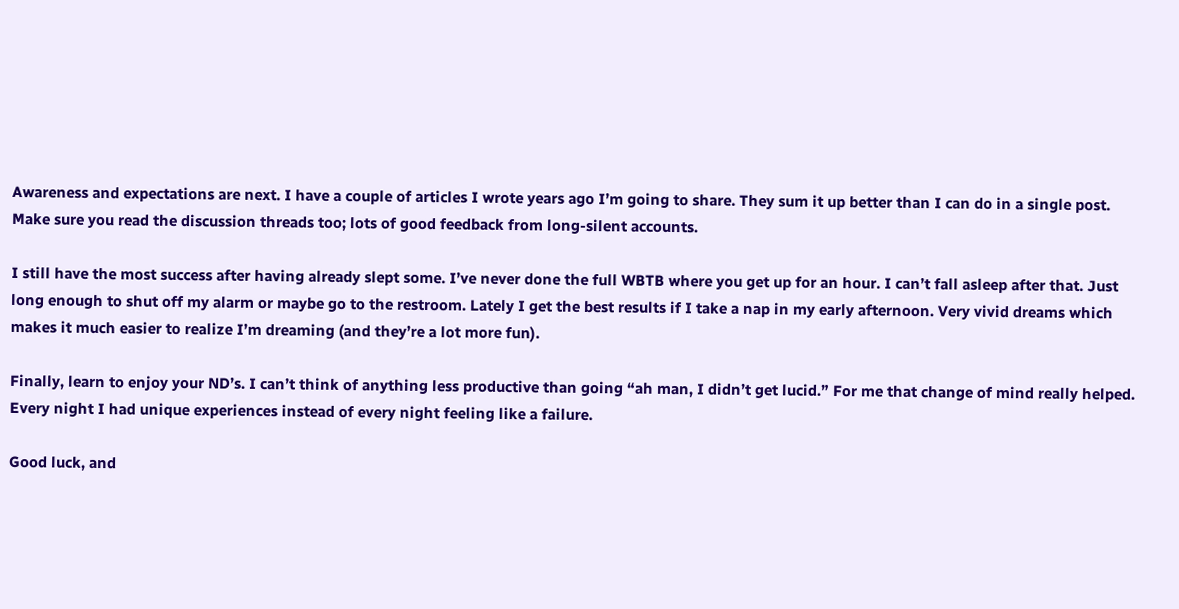Awareness and expectations are next. I have a couple of articles I wrote years ago I’m going to share. They sum it up better than I can do in a single post. Make sure you read the discussion threads too; lots of good feedback from long-silent accounts.

I still have the most success after having already slept some. I’ve never done the full WBTB where you get up for an hour. I can’t fall asleep after that. Just long enough to shut off my alarm or maybe go to the restroom. Lately I get the best results if I take a nap in my early afternoon. Very vivid dreams which makes it much easier to realize I’m dreaming (and they’re a lot more fun).

Finally, learn to enjoy your ND’s. I can’t think of anything less productive than going “ah man, I didn’t get lucid.” For me that change of mind really helped. Every night I had unique experiences instead of every night feeling like a failure.

Good luck, and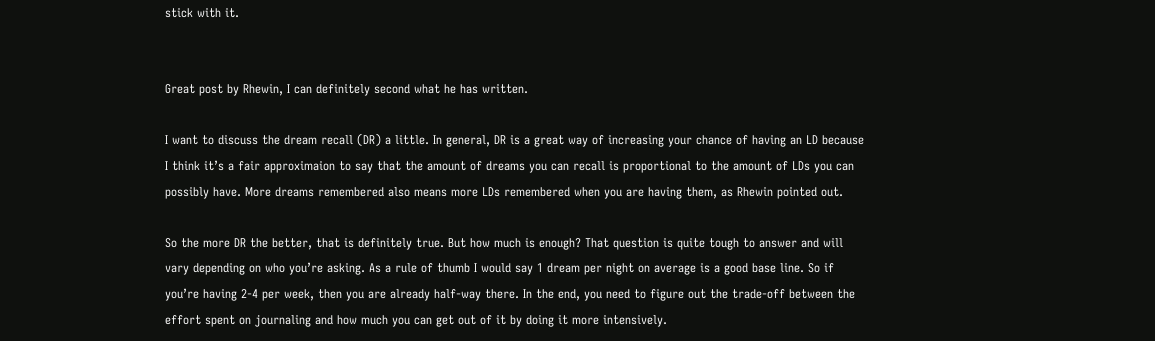stick with it.


Great post by Rhewin, I can definitely second what he has written.

I want to discuss the dream recall (DR) a little. In general, DR is a great way of increasing your chance of having an LD because I think it’s a fair approximaion to say that the amount of dreams you can recall is proportional to the amount of LDs you can possibly have. More dreams remembered also means more LDs remembered when you are having them, as Rhewin pointed out.

So the more DR the better, that is definitely true. But how much is enough? That question is quite tough to answer and will vary depending on who you’re asking. As a rule of thumb I would say 1 dream per night on average is a good base line. So if you’re having 2-4 per week, then you are already half-way there. In the end, you need to figure out the trade-off between the effort spent on journaling and how much you can get out of it by doing it more intensively.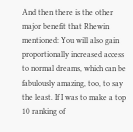And then there is the other major benefit that Rhewin mentioned: You will also gain proportionally increased access to normal dreams, which can be fabulously amazing, too, to say the least. If I was to make a top 10 ranking of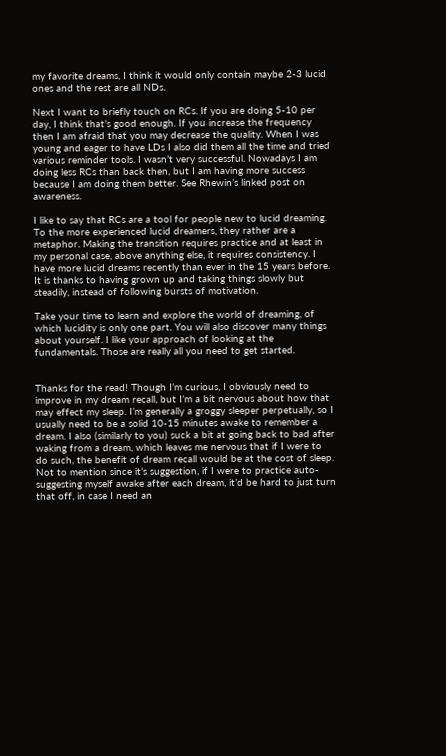my favorite dreams, I think it would only contain maybe 2-3 lucid ones and the rest are all NDs.

Next I want to briefly touch on RCs. If you are doing 5-10 per day, I think that’s good enough. If you increase the frequency then I am afraid that you may decrease the quality. When I was young and eager to have LDs I also did them all the time and tried various reminder tools. I wasn’t very successful. Nowadays I am doing less RCs than back then, but I am having more success because I am doing them better. See Rhewin’s linked post on awareness.

I like to say that RCs are a tool for people new to lucid dreaming. To the more experienced lucid dreamers, they rather are a metaphor. Making the transition requires practice and at least in my personal case, above anything else, it requires consistency. I have more lucid dreams recently than ever in the 15 years before. It is thanks to having grown up and taking things slowly but steadily, instead of following bursts of motivation.

Take your time to learn and explore the world of dreaming, of which lucidity is only one part. You will also discover many things about yourself. I like your approach of looking at the fundamentals. Those are really all you need to get started.


Thanks for the read! Though I’m curious, I obviously need to improve in my dream recall, but I’m a bit nervous about how that may effect my sleep. I’m generally a groggy sleeper perpetually, so I usually need to be a solid 10-15 minutes awake to remember a dream. I also (similarly to you) suck a bit at going back to bad after waking from a dream, which leaves me nervous that if I were to do such, the benefit of dream recall would be at the cost of sleep. Not to mention since it’s suggestion, if I were to practice auto-suggesting myself awake after each dream, it’d be hard to just turn that off, in case I need an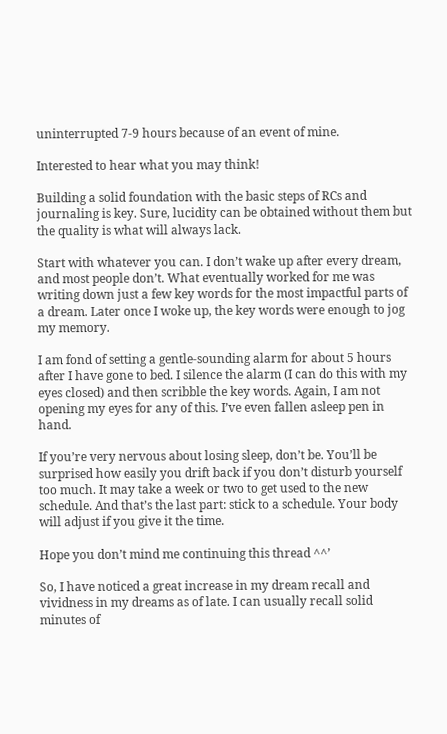uninterrupted 7-9 hours because of an event of mine.

Interested to hear what you may think!

Building a solid foundation with the basic steps of RCs and journaling is key. Sure, lucidity can be obtained without them but the quality is what will always lack.

Start with whatever you can. I don’t wake up after every dream, and most people don’t. What eventually worked for me was writing down just a few key words for the most impactful parts of a dream. Later once I woke up, the key words were enough to jog my memory.

I am fond of setting a gentle-sounding alarm for about 5 hours after I have gone to bed. I silence the alarm (I can do this with my eyes closed) and then scribble the key words. Again, I am not opening my eyes for any of this. I’ve even fallen asleep pen in hand.

If you’re very nervous about losing sleep, don’t be. You’ll be surprised how easily you drift back if you don’t disturb yourself too much. It may take a week or two to get used to the new schedule. And that’s the last part: stick to a schedule. Your body will adjust if you give it the time.

Hope you don’t mind me continuing this thread ^^’

So, I have noticed a great increase in my dream recall and vividness in my dreams as of late. I can usually recall solid minutes of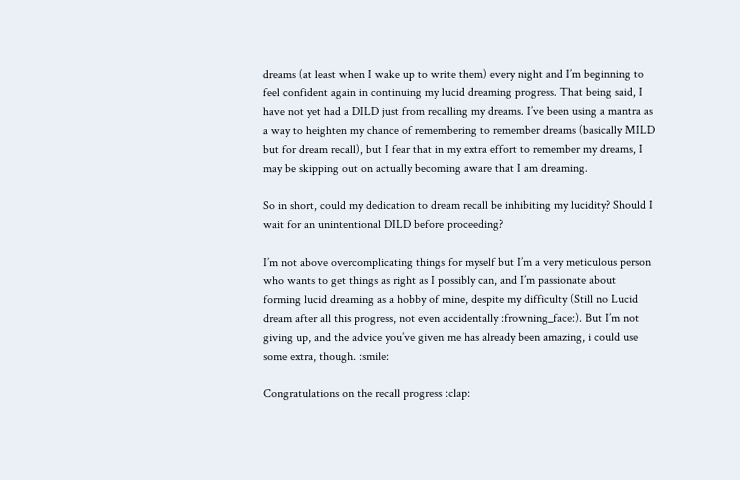dreams (at least when I wake up to write them) every night and I’m beginning to feel confident again in continuing my lucid dreaming progress. That being said, I have not yet had a DILD just from recalling my dreams. I’ve been using a mantra as a way to heighten my chance of remembering to remember dreams (basically MILD but for dream recall), but I fear that in my extra effort to remember my dreams, I may be skipping out on actually becoming aware that I am dreaming.

So in short, could my dedication to dream recall be inhibiting my lucidity? Should I wait for an unintentional DILD before proceeding?

I’m not above overcomplicating things for myself but I’m a very meticulous person who wants to get things as right as I possibly can, and I’m passionate about forming lucid dreaming as a hobby of mine, despite my difficulty (Still no Lucid dream after all this progress, not even accidentally :frowning_face:). But I’m not giving up, and the advice you’ve given me has already been amazing, i could use some extra, though. :smile:

Congratulations on the recall progress :clap: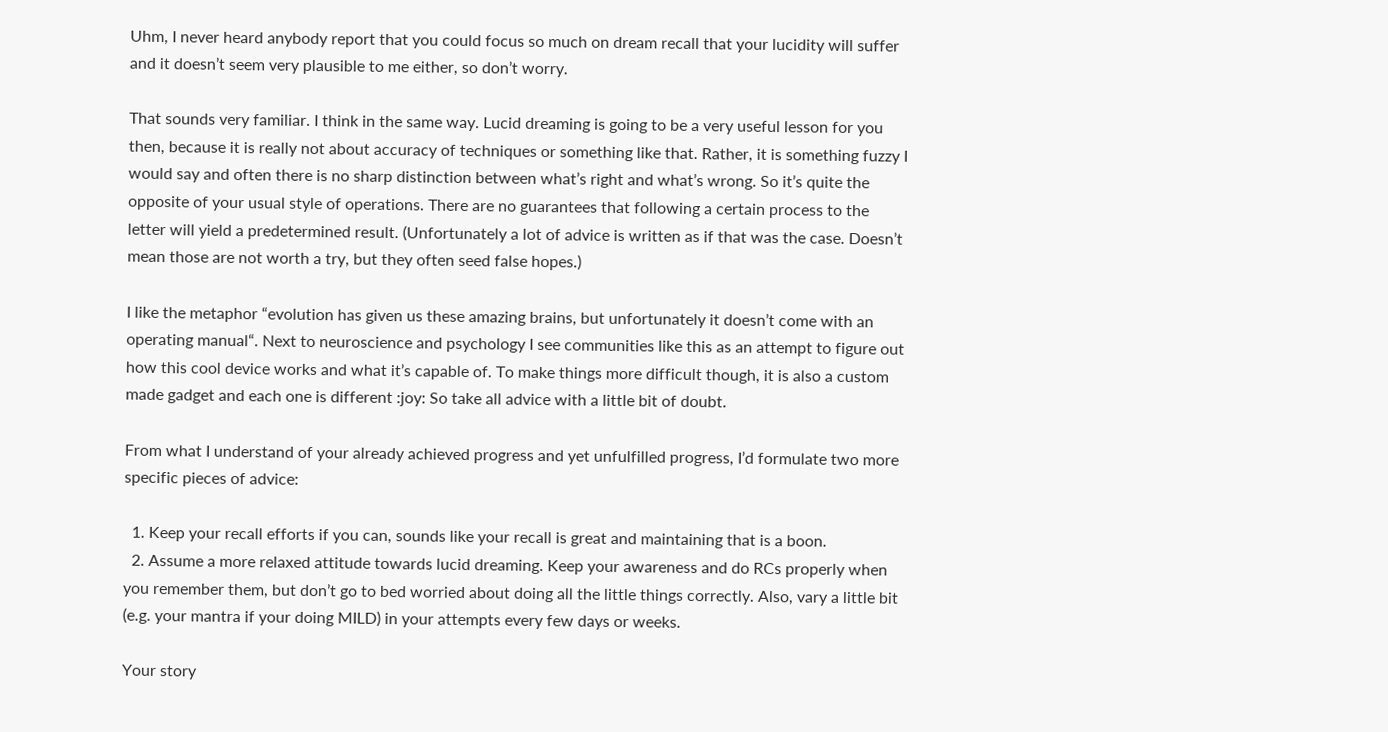Uhm, I never heard anybody report that you could focus so much on dream recall that your lucidity will suffer and it doesn’t seem very plausible to me either, so don’t worry.

That sounds very familiar. I think in the same way. Lucid dreaming is going to be a very useful lesson for you then, because it is really not about accuracy of techniques or something like that. Rather, it is something fuzzy I would say and often there is no sharp distinction between what’s right and what’s wrong. So it’s quite the opposite of your usual style of operations. There are no guarantees that following a certain process to the letter will yield a predetermined result. (Unfortunately a lot of advice is written as if that was the case. Doesn’t mean those are not worth a try, but they often seed false hopes.)

I like the metaphor “evolution has given us these amazing brains, but unfortunately it doesn’t come with an operating manual“. Next to neuroscience and psychology I see communities like this as an attempt to figure out how this cool device works and what it’s capable of. To make things more difficult though, it is also a custom made gadget and each one is different :joy: So take all advice with a little bit of doubt.

From what I understand of your already achieved progress and yet unfulfilled progress, I’d formulate two more specific pieces of advice:

  1. Keep your recall efforts if you can, sounds like your recall is great and maintaining that is a boon.
  2. Assume a more relaxed attitude towards lucid dreaming. Keep your awareness and do RCs properly when you remember them, but don’t go to bed worried about doing all the little things correctly. Also, vary a little bit (e.g. your mantra if your doing MILD) in your attempts every few days or weeks.

Your story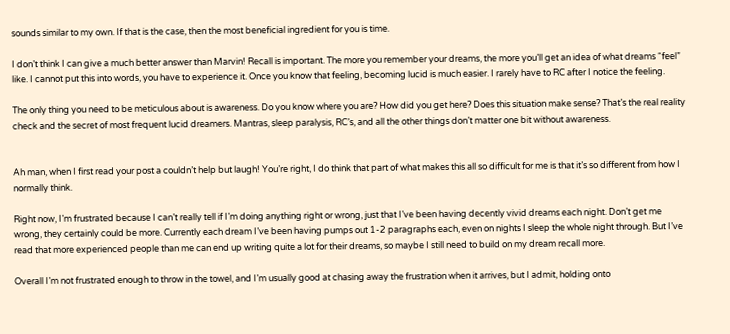sounds similar to my own. If that is the case, then the most beneficial ingredient for you is time.

I don’t think I can give a much better answer than Marvin! Recall is important. The more you remember your dreams, the more you’ll get an idea of what dreams “feel” like. I cannot put this into words, you have to experience it. Once you know that feeling, becoming lucid is much easier. I rarely have to RC after I notice the feeling.

The only thing you need to be meticulous about is awareness. Do you know where you are? How did you get here? Does this situation make sense? That’s the real reality check and the secret of most frequent lucid dreamers. Mantras, sleep paralysis, RC’s, and all the other things don’t matter one bit without awareness.


Ah man, when I first read your post a couldn’t help but laugh! You’re right, I do think that part of what makes this all so difficult for me is that it’s so different from how I normally think.

Right now, I’m frustrated because I can’t really tell if I’m doing anything right or wrong, just that I’ve been having decently vivid dreams each night. Don’t get me wrong, they certainly could be more. Currently each dream I’ve been having pumps out 1-2 paragraphs each, even on nights I sleep the whole night through. But I’ve read that more experienced people than me can end up writing quite a lot for their dreams, so maybe I still need to build on my dream recall more.

Overall I’m not frustrated enough to throw in the towel, and I’m usually good at chasing away the frustration when it arrives, but I admit, holding onto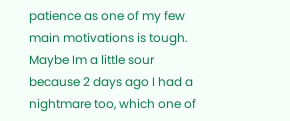patience as one of my few main motivations is tough. Maybe Im a little sour because 2 days ago I had a nightmare too, which one of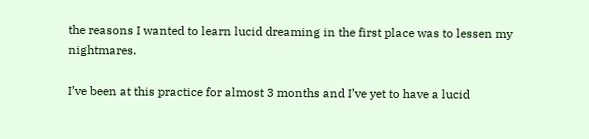the reasons I wanted to learn lucid dreaming in the first place was to lessen my nightmares.

I’ve been at this practice for almost 3 months and I’ve yet to have a lucid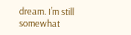dream. I’m still somewhat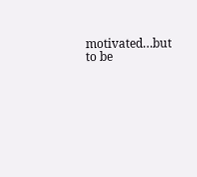motivated…but to be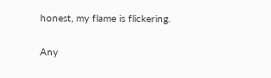honest, my flame is flickering.

Any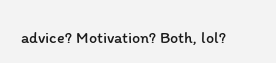advice? Motivation? Both, lol?